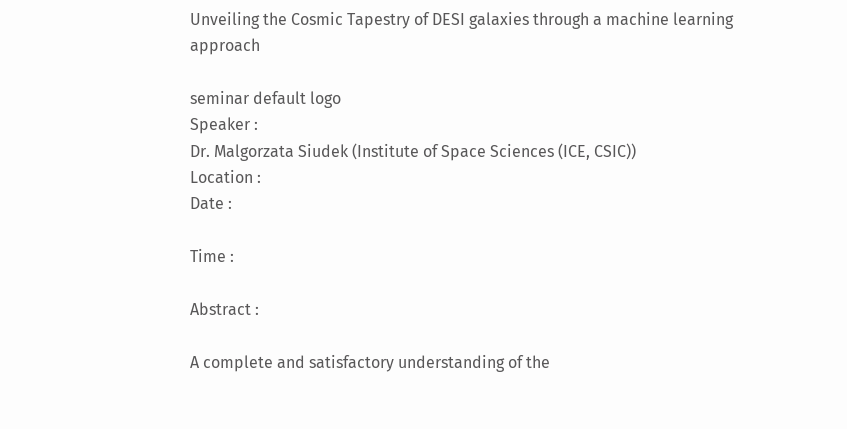Unveiling the Cosmic Tapestry of DESI galaxies through a machine learning approach

seminar default logo
Speaker :
Dr. Malgorzata Siudek (Institute of Space Sciences (ICE, CSIC))
Location :
Date :

Time :

Abstract :

A complete and satisfactory understanding of the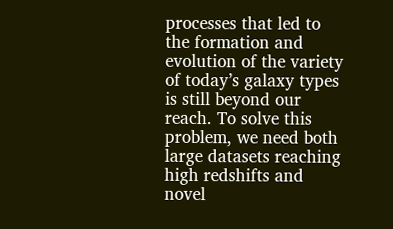processes that led to the formation and evolution of the variety of today’s galaxy types is still beyond our reach. To solve this problem, we need both large datasets reaching high redshifts and novel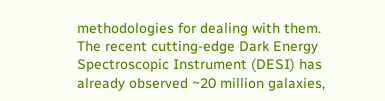methodologies for dealing with them. The recent cutting-edge Dark Energy Spectroscopic Instrument (DESI) has already observed ~20 million galaxies,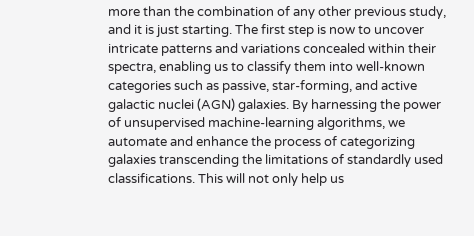more than the combination of any other previous study, and it is just starting. The first step is now to uncover intricate patterns and variations concealed within their spectra, enabling us to classify them into well-known categories such as passive, star-forming, and active galactic nuclei (AGN) galaxies. By harnessing the power of unsupervised machine-learning algorithms, we automate and enhance the process of categorizing galaxies transcending the limitations of standardly used classifications. This will not only help us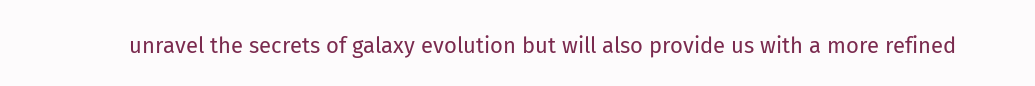unravel the secrets of galaxy evolution but will also provide us with a more refined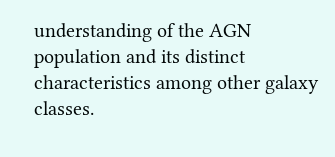understanding of the AGN population and its distinct characteristics among other galaxy classes.